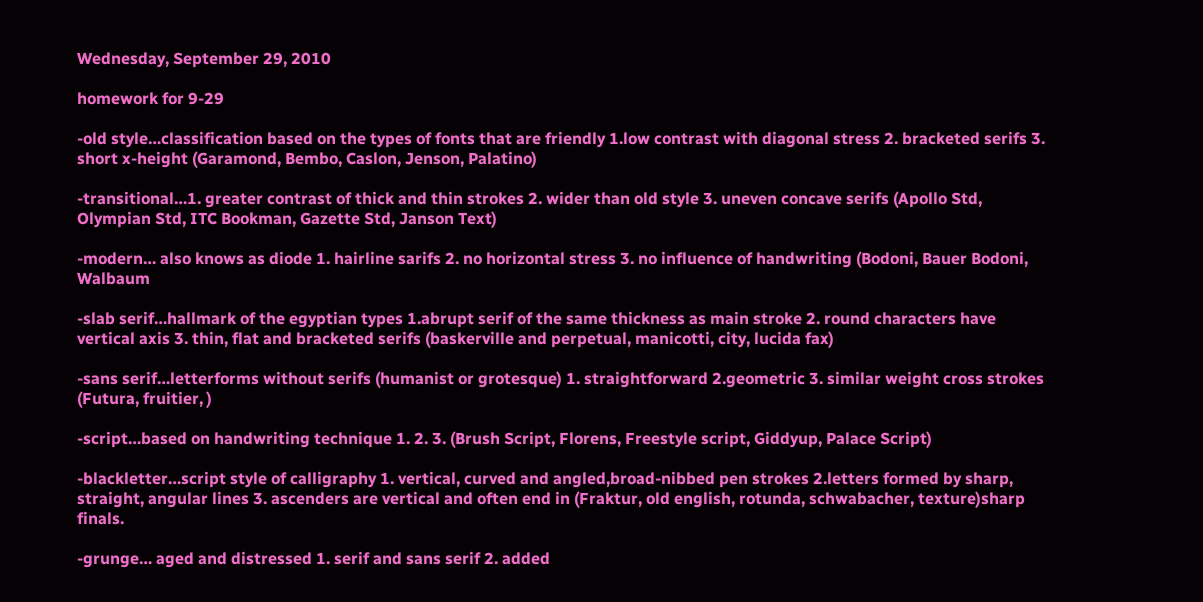Wednesday, September 29, 2010

homework for 9-29

-old style…classification based on the types of fonts that are friendly 1.low contrast with diagonal stress 2. bracketed serifs 3. short x-height (Garamond, Bembo, Caslon, Jenson, Palatino)

-transitional…1. greater contrast of thick and thin strokes 2. wider than old style 3. uneven concave serifs (Apollo Std, Olympian Std, ITC Bookman, Gazette Std, Janson Text)

-modern… also knows as diode 1. hairline sarifs 2. no horizontal stress 3. no influence of handwriting (Bodoni, Bauer Bodoni, Walbaum

-slab serif…hallmark of the egyptian types 1.abrupt serif of the same thickness as main stroke 2. round characters have vertical axis 3. thin, flat and bracketed serifs (baskerville and perpetual, manicotti, city, lucida fax)

-sans serif…letterforms without serifs (humanist or grotesque) 1. straightforward 2.geometric 3. similar weight cross strokes (Futura, fruitier, )

-script…based on handwriting technique 1. 2. 3. (Brush Script, Florens, Freestyle script, Giddyup, Palace Script)

-blackletter…script style of calligraphy 1. vertical, curved and angled,broad-nibbed pen strokes 2.letters formed by sharp, straight, angular lines 3. ascenders are vertical and often end in (Fraktur, old english, rotunda, schwabacher, texture)sharp finals.

-grunge… aged and distressed 1. serif and sans serif 2. added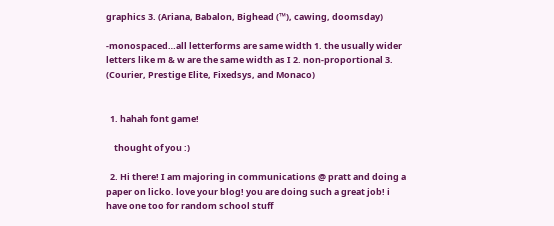graphics 3. (Ariana, Babalon, Bighead (™), cawing, doomsday)

-monospaced…all letterforms are same width 1. the usually wider letters like m & w are the same width as I 2. non-proportional 3. (Courier, Prestige Elite, Fixedsys, and Monaco)


  1. hahah font game!

    thought of you :)

  2. Hi there! I am majoring in communications @ pratt and doing a paper on licko. love your blog! you are doing such a great job! i have one too for random school stuff